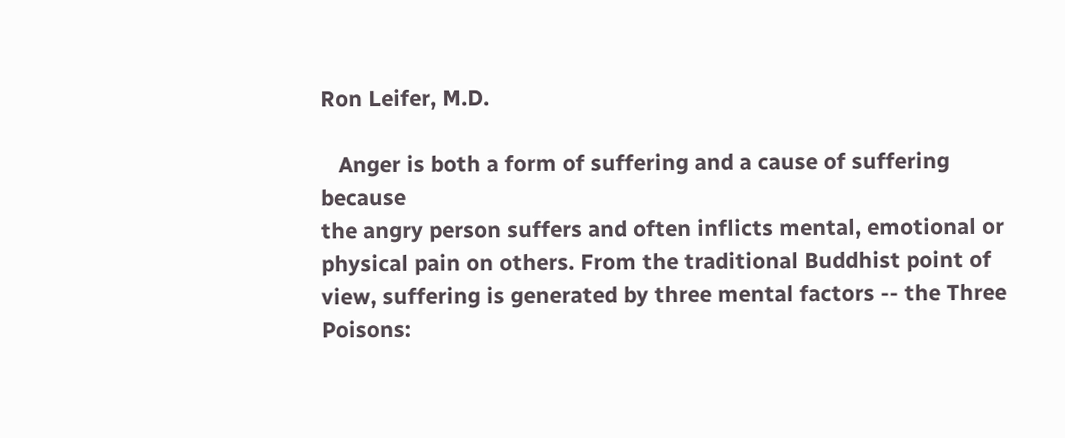Ron Leifer, M.D.

   Anger is both a form of suffering and a cause of suffering because
the angry person suffers and often inflicts mental, emotional or
physical pain on others. From the traditional Buddhist point of
view, suffering is generated by three mental factors -- the Three
Poisons: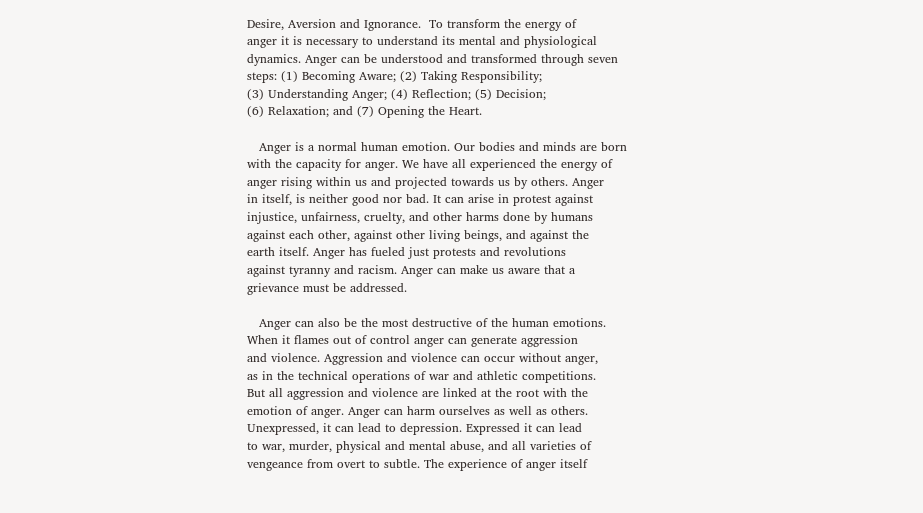Desire, Aversion and Ignorance.  To transform the energy of
anger it is necessary to understand its mental and physiological
dynamics. Anger can be understood and transformed through seven
steps: (1) Becoming Aware; (2) Taking Responsibility;
(3) Understanding Anger; (4) Reflection; (5) Decision;
(6) Relaxation; and (7) Opening the Heart.

   Anger is a normal human emotion. Our bodies and minds are born
with the capacity for anger. We have all experienced the energy of
anger rising within us and projected towards us by others. Anger
in itself, is neither good nor bad. It can arise in protest against
injustice, unfairness, cruelty, and other harms done by humans
against each other, against other living beings, and against the
earth itself. Anger has fueled just protests and revolutions
against tyranny and racism. Anger can make us aware that a
grievance must be addressed.

   Anger can also be the most destructive of the human emotions.
When it flames out of control anger can generate aggression
and violence. Aggression and violence can occur without anger,
as in the technical operations of war and athletic competitions.
But all aggression and violence are linked at the root with the
emotion of anger. Anger can harm ourselves as well as others.
Unexpressed, it can lead to depression. Expressed it can lead
to war, murder, physical and mental abuse, and all varieties of
vengeance from overt to subtle. The experience of anger itself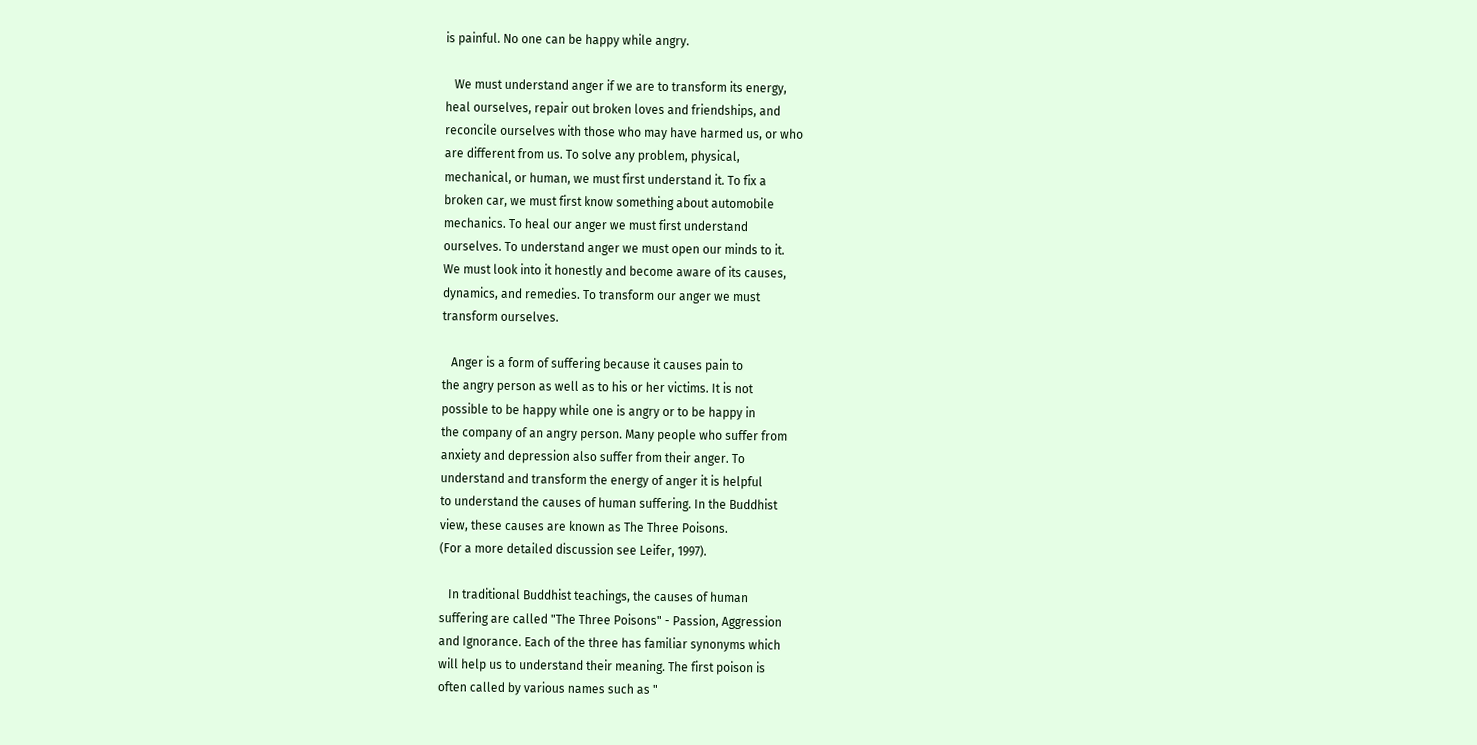is painful. No one can be happy while angry.

   We must understand anger if we are to transform its energy,
heal ourselves, repair out broken loves and friendships, and
reconcile ourselves with those who may have harmed us, or who
are different from us. To solve any problem, physical,
mechanical, or human, we must first understand it. To fix a
broken car, we must first know something about automobile
mechanics. To heal our anger we must first understand
ourselves. To understand anger we must open our minds to it.
We must look into it honestly and become aware of its causes,
dynamics, and remedies. To transform our anger we must
transform ourselves.

   Anger is a form of suffering because it causes pain to
the angry person as well as to his or her victims. It is not
possible to be happy while one is angry or to be happy in
the company of an angry person. Many people who suffer from
anxiety and depression also suffer from their anger. To
understand and transform the energy of anger it is helpful
to understand the causes of human suffering. In the Buddhist
view, these causes are known as The Three Poisons.
(For a more detailed discussion see Leifer, 1997).

   In traditional Buddhist teachings, the causes of human
suffering are called "The Three Poisons" - Passion, Aggression
and Ignorance. Each of the three has familiar synonyms which
will help us to understand their meaning. The first poison is
often called by various names such as "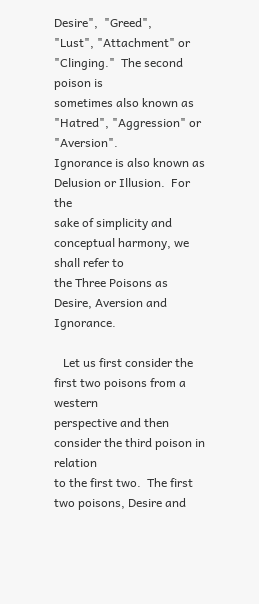Desire",  "Greed",
"Lust", "Attachment" or "Clinging."  The second poison is
sometimes also known as "Hatred", "Aggression" or "Aversion".
Ignorance is also known as Delusion or Illusion.  For the
sake of simplicity and conceptual harmony, we shall refer to
the Three Poisons as Desire, Aversion and Ignorance.

   Let us first consider the first two poisons from a western
perspective and then consider the third poison in relation
to the first two.  The first two poisons, Desire and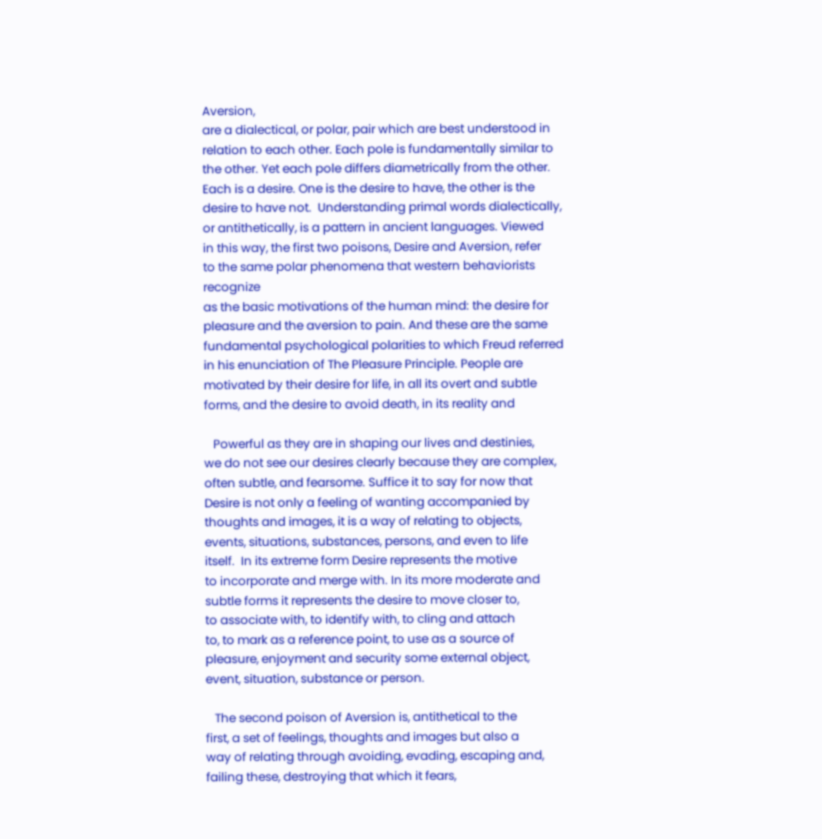Aversion,
are a dialectical, or polar, pair which are best understood in
relation to each other. Each pole is fundamentally similar to
the other. Yet each pole differs diametrically from the other.
Each is a desire. One is the desire to have, the other is the
desire to have not.  Understanding primal words dialectically,
or antithetically, is a pattern in ancient languages. Viewed
in this way, the first two poisons, Desire and Aversion, refer
to the same polar phenomena that western behaviorists recognize
as the basic motivations of the human mind: the desire for
pleasure and the aversion to pain. And these are the same
fundamental psychological polarities to which Freud referred
in his enunciation of The Pleasure Principle. People are
motivated by their desire for life, in all its overt and subtle
forms, and the desire to avoid death, in its reality and

   Powerful as they are in shaping our lives and destinies,
we do not see our desires clearly because they are complex,
often subtle, and fearsome. Suffice it to say for now that
Desire is not only a feeling of wanting accompanied by
thoughts and images, it is a way of relating to objects,
events, situations, substances, persons, and even to life
itself.  In its extreme form Desire represents the motive
to incorporate and merge with. In its more moderate and
subtle forms it represents the desire to move closer to,
to associate with, to identify with, to cling and attach
to, to mark as a reference point, to use as a source of
pleasure, enjoyment and security some external object,
event, situation, substance or person.

   The second poison of Aversion is, antithetical to the
first, a set of feelings, thoughts and images but also a
way of relating through avoiding, evading, escaping and,
failing these, destroying that which it fears,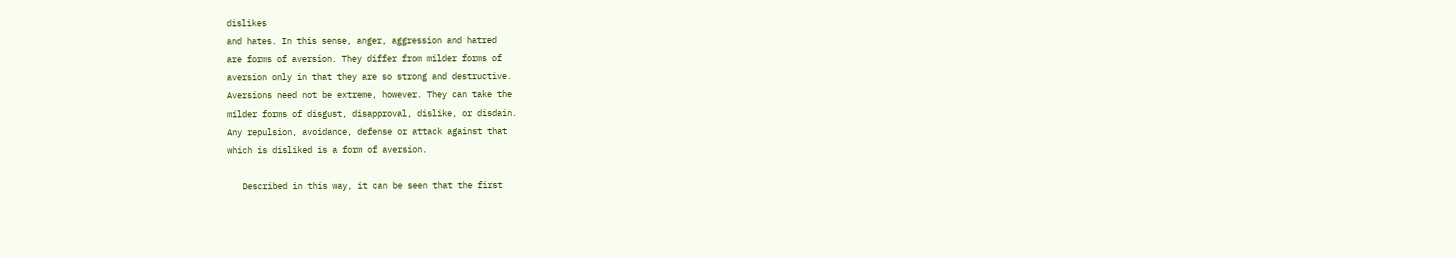dislikes
and hates. In this sense, anger, aggression and hatred
are forms of aversion. They differ from milder forms of
aversion only in that they are so strong and destructive.
Aversions need not be extreme, however. They can take the
milder forms of disgust, disapproval, dislike, or disdain.
Any repulsion, avoidance, defense or attack against that
which is disliked is a form of aversion.

   Described in this way, it can be seen that the first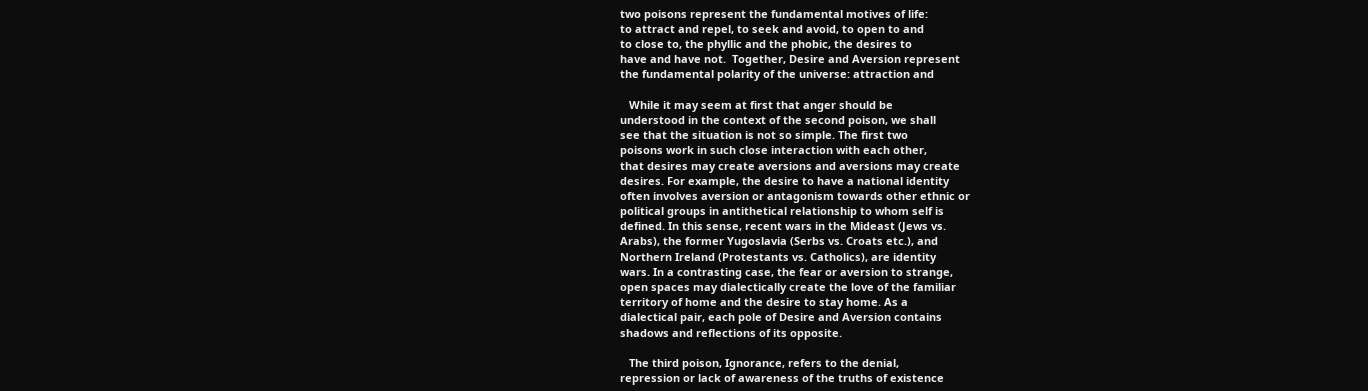two poisons represent the fundamental motives of life:
to attract and repel, to seek and avoid, to open to and
to close to, the phyllic and the phobic, the desires to
have and have not.  Together, Desire and Aversion represent
the fundamental polarity of the universe: attraction and

   While it may seem at first that anger should be
understood in the context of the second poison, we shall
see that the situation is not so simple. The first two
poisons work in such close interaction with each other,
that desires may create aversions and aversions may create
desires. For example, the desire to have a national identity
often involves aversion or antagonism towards other ethnic or
political groups in antithetical relationship to whom self is
defined. In this sense, recent wars in the Mideast (Jews vs.
Arabs), the former Yugoslavia (Serbs vs. Croats etc.), and
Northern Ireland (Protestants vs. Catholics), are identity
wars. In a contrasting case, the fear or aversion to strange,
open spaces may dialectically create the love of the familiar
territory of home and the desire to stay home. As a
dialectical pair, each pole of Desire and Aversion contains
shadows and reflections of its opposite.

   The third poison, Ignorance, refers to the denial,
repression or lack of awareness of the truths of existence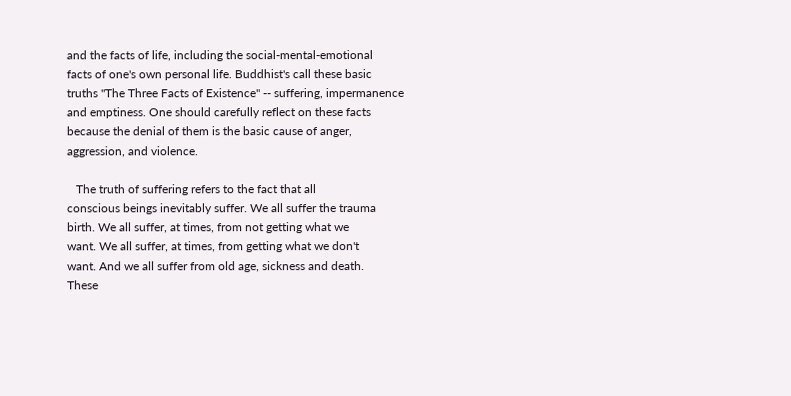and the facts of life, including the social-mental-emotional
facts of one's own personal life. Buddhist's call these basic
truths "The Three Facts of Existence" -- suffering, impermanence
and emptiness. One should carefully reflect on these facts
because the denial of them is the basic cause of anger,
aggression, and violence.

   The truth of suffering refers to the fact that all
conscious beings inevitably suffer. We all suffer the trauma
birth. We all suffer, at times, from not getting what we
want. We all suffer, at times, from getting what we don't
want. And we all suffer from old age, sickness and death.
These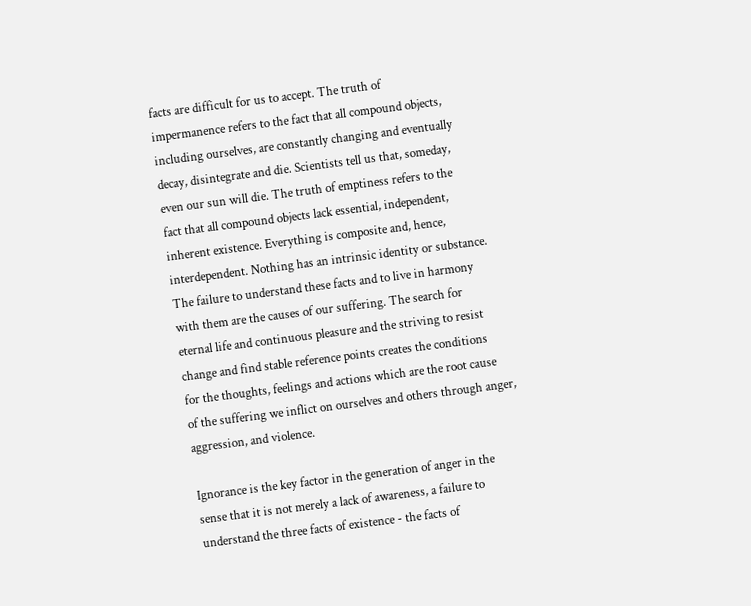facts are difficult for us to accept. The truth of
impermanence refers to the fact that all compound objects,
including ourselves, are constantly changing and eventually
decay, disintegrate and die. Scientists tell us that, someday,
even our sun will die. The truth of emptiness refers to the
fact that all compound objects lack essential, independent,
inherent existence. Everything is composite and, hence,
interdependent. Nothing has an intrinsic identity or substance.
The failure to understand these facts and to live in harmony
with them are the causes of our suffering. The search for
eternal life and continuous pleasure and the striving to resist
change and find stable reference points creates the conditions
for the thoughts, feelings and actions which are the root cause
of the suffering we inflict on ourselves and others through anger,
aggression, and violence.

Ignorance is the key factor in the generation of anger in the
sense that it is not merely a lack of awareness, a failure to
understand the three facts of existence - the facts of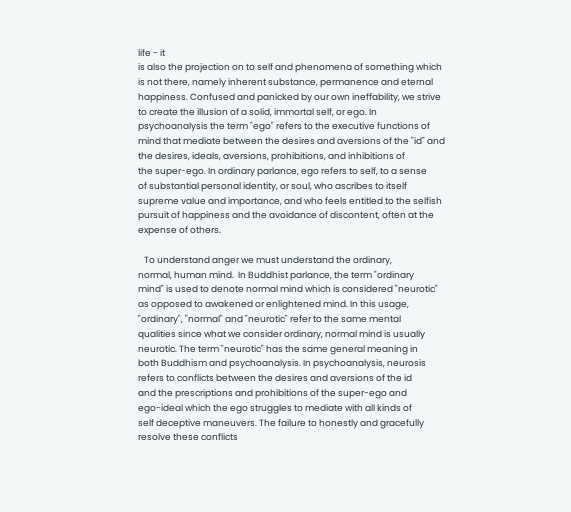life - it
is also the projection on to self and phenomena of something which
is not there, namely inherent substance, permanence and eternal
happiness. Confused and panicked by our own ineffability, we strive
to create the illusion of a solid, immortal self, or ego. In
psychoanalysis the term "ego" refers to the executive functions of
mind that mediate between the desires and aversions of the "id" and
the desires, ideals, aversions, prohibitions, and inhibitions of
the super-ego. In ordinary parlance, ego refers to self, to a sense
of substantial personal identity, or soul, who ascribes to itself
supreme value and importance, and who feels entitled to the selfish
pursuit of happiness and the avoidance of discontent, often at the
expense of others.

   To understand anger we must understand the ordinary,
normal, human mind.  In Buddhist parlance, the term "ordinary
mind" is used to denote normal mind which is considered "neurotic"
as opposed to awakened or enlightened mind. In this usage,
"ordinary", "normal" and "neurotic" refer to the same mental
qualities since what we consider ordinary, normal mind is usually
neurotic. The term "neurotic" has the same general meaning in
both Buddhism and psychoanalysis. In psychoanalysis, neurosis
refers to conflicts between the desires and aversions of the id
and the prescriptions and prohibitions of the super-ego and
ego-ideal which the ego struggles to mediate with all kinds of
self deceptive maneuvers. The failure to honestly and gracefully
resolve these conflicts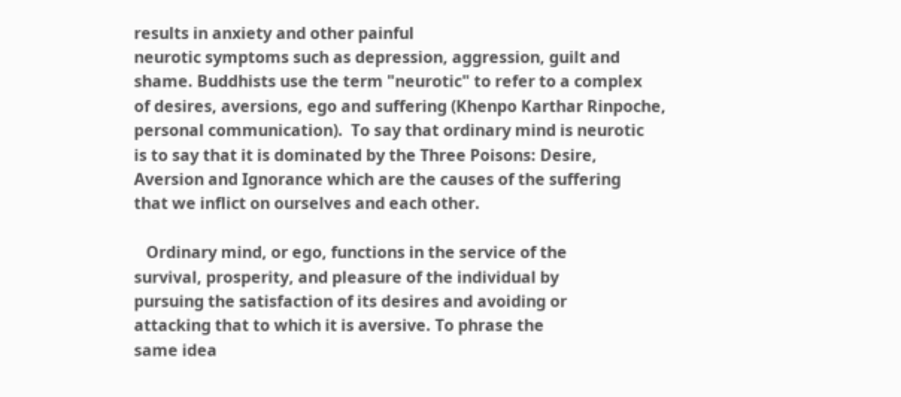results in anxiety and other painful
neurotic symptoms such as depression, aggression, guilt and
shame. Buddhists use the term "neurotic" to refer to a complex
of desires, aversions, ego and suffering (Khenpo Karthar Rinpoche,
personal communication).  To say that ordinary mind is neurotic
is to say that it is dominated by the Three Poisons: Desire,
Aversion and Ignorance which are the causes of the suffering
that we inflict on ourselves and each other.

   Ordinary mind, or ego, functions in the service of the
survival, prosperity, and pleasure of the individual by
pursuing the satisfaction of its desires and avoiding or
attacking that to which it is aversive. To phrase the
same idea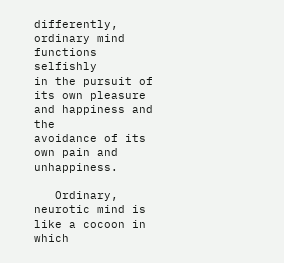differently, ordinary mind functions selfishly
in the pursuit of its own pleasure and happiness and the
avoidance of its own pain and unhappiness.

   Ordinary, neurotic mind is like a cocoon in which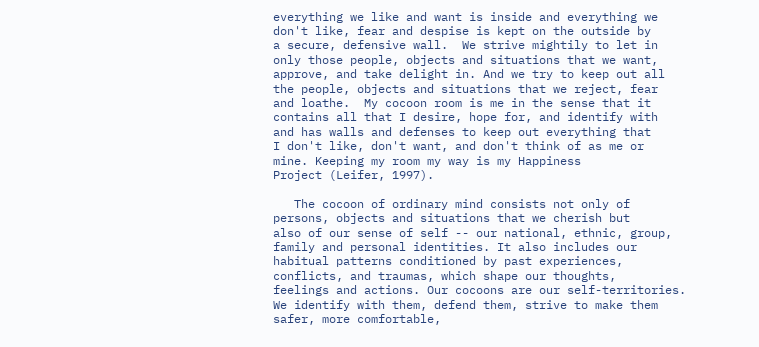everything we like and want is inside and everything we
don't like, fear and despise is kept on the outside by
a secure, defensive wall.  We strive mightily to let in
only those people, objects and situations that we want,
approve, and take delight in. And we try to keep out all
the people, objects and situations that we reject, fear
and loathe.  My cocoon room is me in the sense that it
contains all that I desire, hope for, and identify with
and has walls and defenses to keep out everything that
I don't like, don't want, and don't think of as me or
mine. Keeping my room my way is my Happiness
Project (Leifer, 1997).

   The cocoon of ordinary mind consists not only of
persons, objects and situations that we cherish but
also of our sense of self -- our national, ethnic, group,
family and personal identities. It also includes our
habitual patterns conditioned by past experiences,
conflicts, and traumas, which shape our thoughts,
feelings and actions. Our cocoons are our self-territories.
We identify with them, defend them, strive to make them
safer, more comfortable,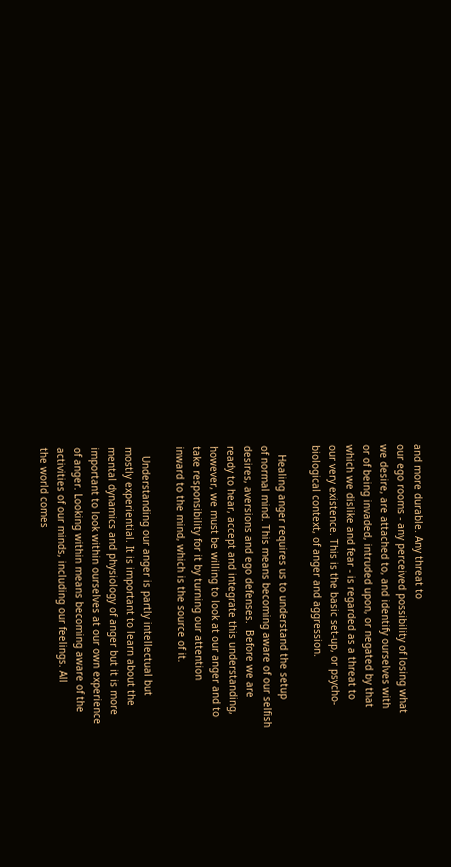and more durable. Any threat to
our ego rooms - any perceived possibility of losing what
we desire, are attached to, and identify ourselves with
or of being invaded, intruded upon, or negated by that
which we dislike and fear - is regarded as a threat to
our very existence. This is the basic set-up, or psycho-
biological context, of anger and aggression.

   Healing anger requires us to understand the setup
of normal mind. This means becoming aware of our selfish
desires, aversions and ego defenses.  Before we are
ready to hear, accept and integrate this understanding,
however, we must be willing to look at our anger and to
take responsibility for it by turning our attention
inward to the mind, which is the source of it.

   Understanding our anger is partly intellectual but
mostly experiential. It is important to learn about the
mental dynamics and physiology of anger but it is more
important to look within ourselves at our own experience
of anger. Looking within means becoming aware of the
activities of our minds, including our feelings. All
the world comes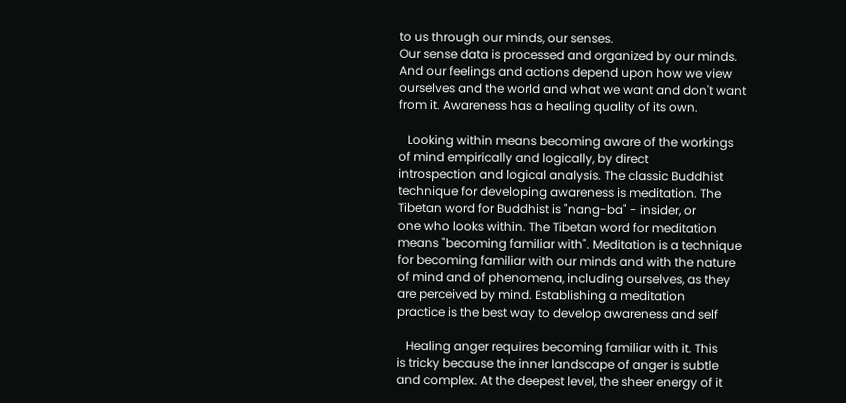to us through our minds, our senses.
Our sense data is processed and organized by our minds.
And our feelings and actions depend upon how we view
ourselves and the world and what we want and don't want
from it. Awareness has a healing quality of its own.

   Looking within means becoming aware of the workings
of mind empirically and logically, by direct
introspection and logical analysis. The classic Buddhist
technique for developing awareness is meditation. The
Tibetan word for Buddhist is "nang-ba" - insider, or
one who looks within. The Tibetan word for meditation
means "becoming familiar with". Meditation is a technique
for becoming familiar with our minds and with the nature
of mind and of phenomena, including ourselves, as they
are perceived by mind. Establishing a meditation
practice is the best way to develop awareness and self

   Healing anger requires becoming familiar with it. This
is tricky because the inner landscape of anger is subtle
and complex. At the deepest level, the sheer energy of it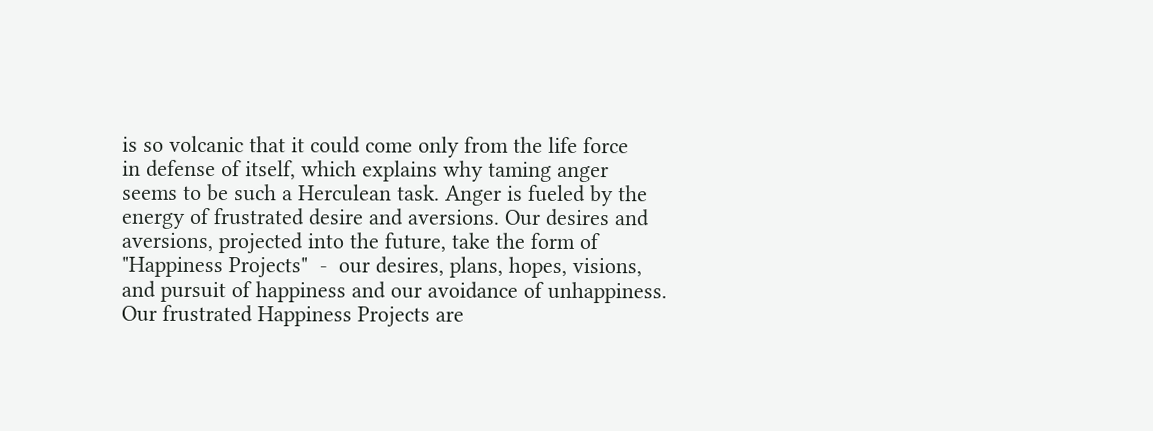is so volcanic that it could come only from the life force
in defense of itself, which explains why taming anger
seems to be such a Herculean task. Anger is fueled by the
energy of frustrated desire and aversions. Our desires and
aversions, projected into the future, take the form of
"Happiness Projects"  -  our desires, plans, hopes, visions,
and pursuit of happiness and our avoidance of unhappiness.
Our frustrated Happiness Projects are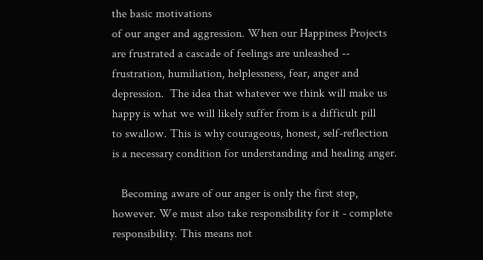the basic motivations
of our anger and aggression. When our Happiness Projects
are frustrated a cascade of feelings are unleashed --
frustration, humiliation, helplessness, fear, anger and
depression.  The idea that whatever we think will make us
happy is what we will likely suffer from is a difficult pill
to swallow. This is why courageous, honest, self-reflection
is a necessary condition for understanding and healing anger.

   Becoming aware of our anger is only the first step,
however. We must also take responsibility for it - complete
responsibility. This means not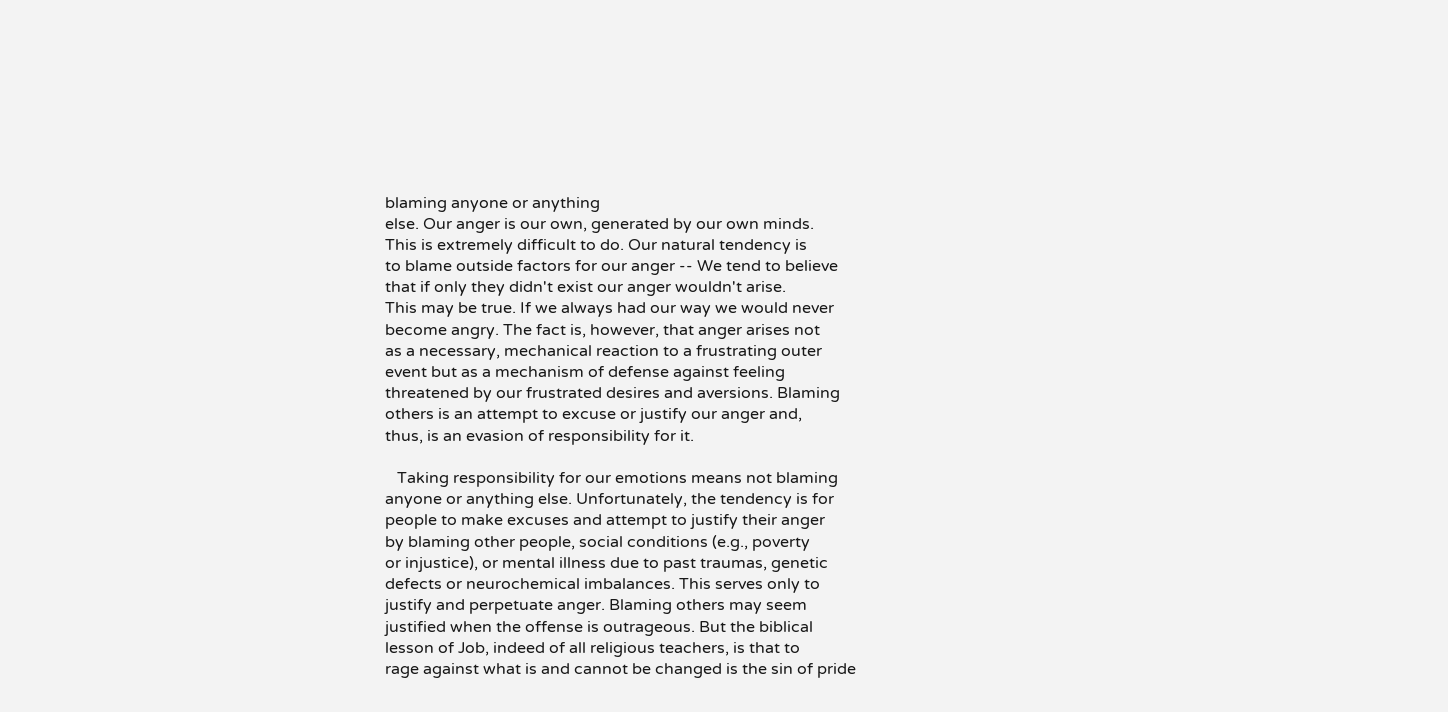blaming anyone or anything
else. Our anger is our own, generated by our own minds.
This is extremely difficult to do. Our natural tendency is
to blame outside factors for our anger -- We tend to believe
that if only they didn't exist our anger wouldn't arise.
This may be true. If we always had our way we would never
become angry. The fact is, however, that anger arises not
as a necessary, mechanical reaction to a frustrating outer
event but as a mechanism of defense against feeling
threatened by our frustrated desires and aversions. Blaming
others is an attempt to excuse or justify our anger and,
thus, is an evasion of responsibility for it.

   Taking responsibility for our emotions means not blaming
anyone or anything else. Unfortunately, the tendency is for
people to make excuses and attempt to justify their anger
by blaming other people, social conditions (e.g., poverty
or injustice), or mental illness due to past traumas, genetic
defects or neurochemical imbalances. This serves only to
justify and perpetuate anger. Blaming others may seem
justified when the offense is outrageous. But the biblical
lesson of Job, indeed of all religious teachers, is that to
rage against what is and cannot be changed is the sin of pride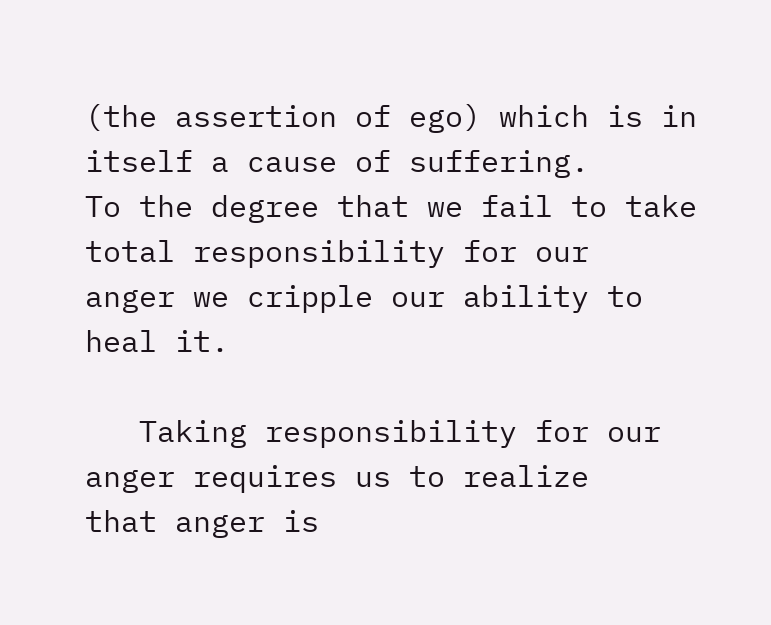(the assertion of ego) which is in itself a cause of suffering.
To the degree that we fail to take total responsibility for our
anger we cripple our ability to heal it.

   Taking responsibility for our anger requires us to realize
that anger is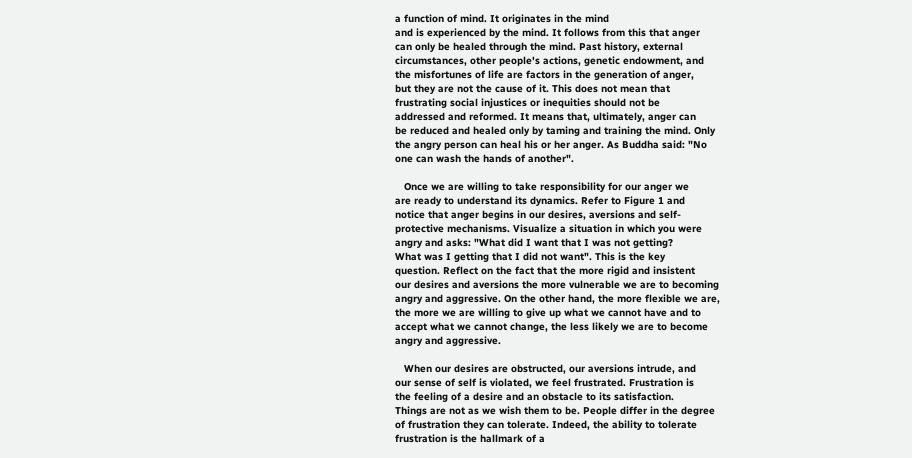a function of mind. It originates in the mind
and is experienced by the mind. It follows from this that anger
can only be healed through the mind. Past history, external
circumstances, other people's actions, genetic endowment, and
the misfortunes of life are factors in the generation of anger,
but they are not the cause of it. This does not mean that
frustrating social injustices or inequities should not be
addressed and reformed. It means that, ultimately, anger can
be reduced and healed only by taming and training the mind. Only
the angry person can heal his or her anger. As Buddha said: "No
one can wash the hands of another".

   Once we are willing to take responsibility for our anger we
are ready to understand its dynamics. Refer to Figure 1 and
notice that anger begins in our desires, aversions and self-
protective mechanisms. Visualize a situation in which you were
angry and asks: "What did I want that I was not getting?
What was I getting that I did not want". This is the key
question. Reflect on the fact that the more rigid and insistent
our desires and aversions the more vulnerable we are to becoming
angry and aggressive. On the other hand, the more flexible we are,
the more we are willing to give up what we cannot have and to
accept what we cannot change, the less likely we are to become
angry and aggressive.

   When our desires are obstructed, our aversions intrude, and
our sense of self is violated, we feel frustrated. Frustration is
the feeling of a desire and an obstacle to its satisfaction.
Things are not as we wish them to be. People differ in the degree
of frustration they can tolerate. Indeed, the ability to tolerate
frustration is the hallmark of a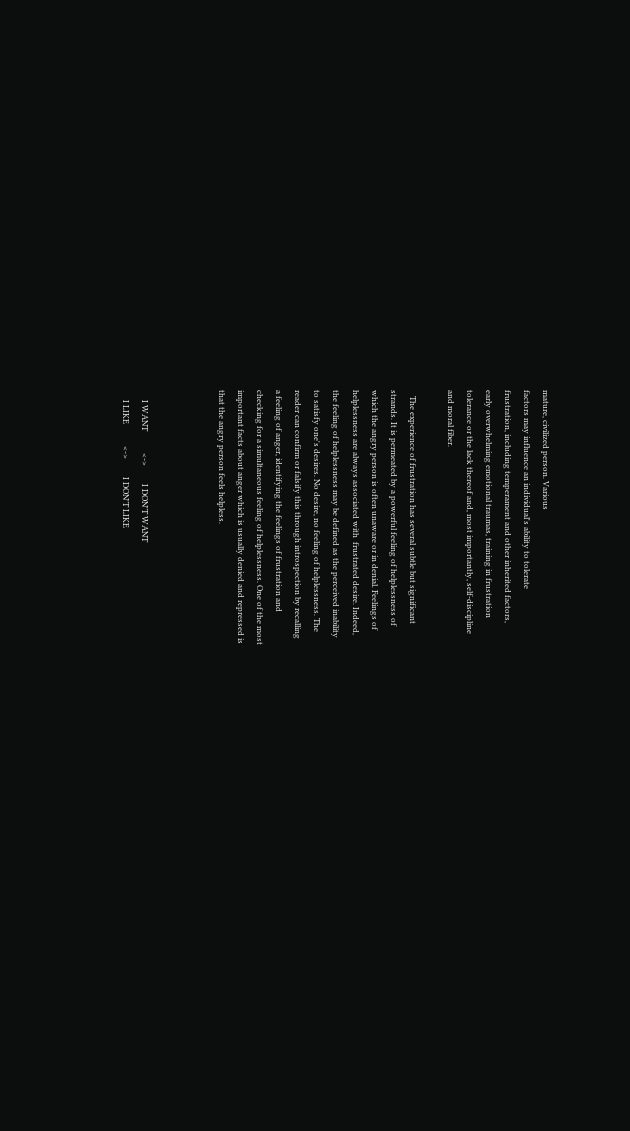mature, civilized person. Various
factors may influence an individual's ability to tolerate
frustration, including temperament and other inherited factors,
early overwhelming emotional traumas, training in frustration
tolerance or the lack thereof and, most importantly, self-discipline
and moral fiber.

   The experience of frustration has several subtle but significant
strands. It is permeated by a powerful feeling of helplessness of
which the angry person is often unaware or in denial. Feelings of
helplessness are always associated with  frustrated desire. Indeed,
the feeling of helplessness may be defined as the perceived inability
to satisfy one's desires. No desire, no feeling of helplessness. The
reader can confirm or falsify this through introspection by recalling
a feeling of anger, identifying the feelings of frustration and
checking for a simultaneous feeling of helplessness. One of the most
important facts about anger which is usually denied and repressed is
that the angry person feels helpless.



     I WANT           <->         I DON'T WANT
     I LIKE           <->         I DON'T LIKE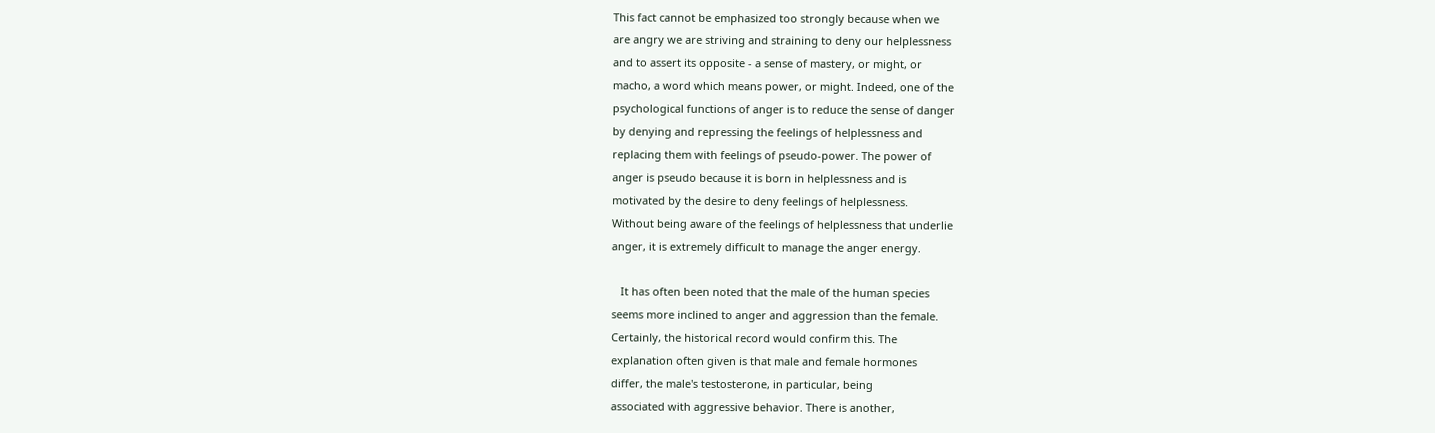This fact cannot be emphasized too strongly because when we
are angry we are striving and straining to deny our helplessness
and to assert its opposite - a sense of mastery, or might, or
macho, a word which means power, or might. Indeed, one of the
psychological functions of anger is to reduce the sense of danger
by denying and repressing the feelings of helplessness and
replacing them with feelings of pseudo-power. The power of
anger is pseudo because it is born in helplessness and is
motivated by the desire to deny feelings of helplessness.
Without being aware of the feelings of helplessness that underlie
anger, it is extremely difficult to manage the anger energy.

   It has often been noted that the male of the human species
seems more inclined to anger and aggression than the female.
Certainly, the historical record would confirm this. The
explanation often given is that male and female hormones
differ, the male's testosterone, in particular, being
associated with aggressive behavior. There is another,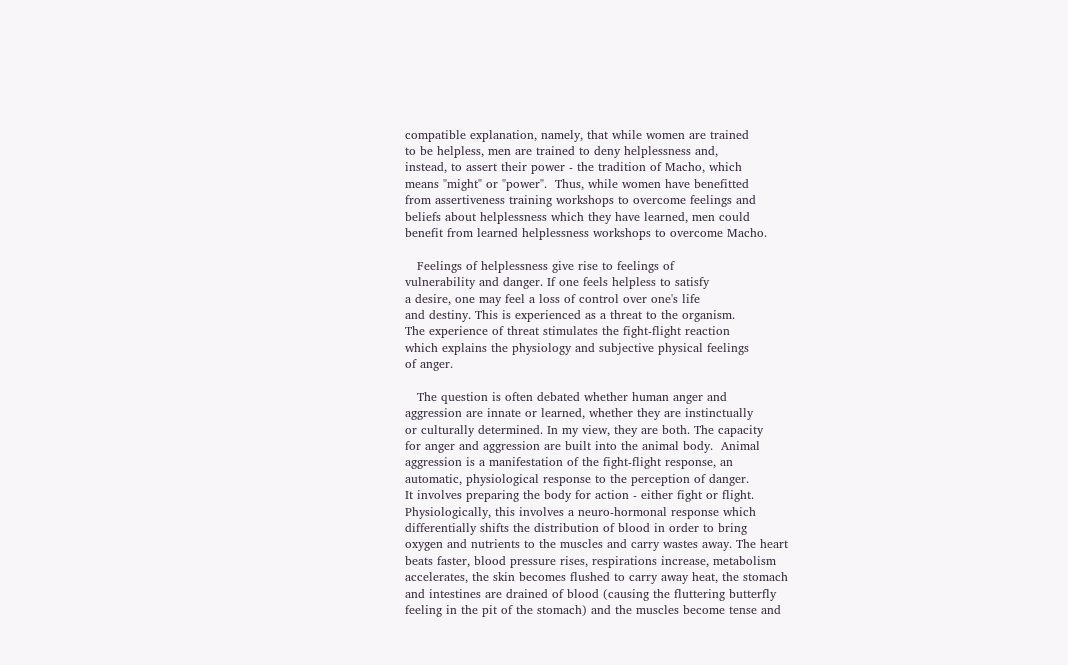compatible explanation, namely, that while women are trained
to be helpless, men are trained to deny helplessness and,
instead, to assert their power - the tradition of Macho, which
means "might" or "power".  Thus, while women have benefitted
from assertiveness training workshops to overcome feelings and
beliefs about helplessness which they have learned, men could
benefit from learned helplessness workshops to overcome Macho.

   Feelings of helplessness give rise to feelings of
vulnerability and danger. If one feels helpless to satisfy
a desire, one may feel a loss of control over one's life
and destiny. This is experienced as a threat to the organism.
The experience of threat stimulates the fight-flight reaction
which explains the physiology and subjective physical feelings
of anger.

   The question is often debated whether human anger and
aggression are innate or learned, whether they are instinctually
or culturally determined. In my view, they are both. The capacity
for anger and aggression are built into the animal body.  Animal
aggression is a manifestation of the fight-flight response, an
automatic, physiological response to the perception of danger.
It involves preparing the body for action - either fight or flight.
Physiologically, this involves a neuro-hormonal response which
differentially shifts the distribution of blood in order to bring
oxygen and nutrients to the muscles and carry wastes away. The heart
beats faster, blood pressure rises, respirations increase, metabolism
accelerates, the skin becomes flushed to carry away heat, the stomach
and intestines are drained of blood (causing the fluttering butterfly
feeling in the pit of the stomach) and the muscles become tense and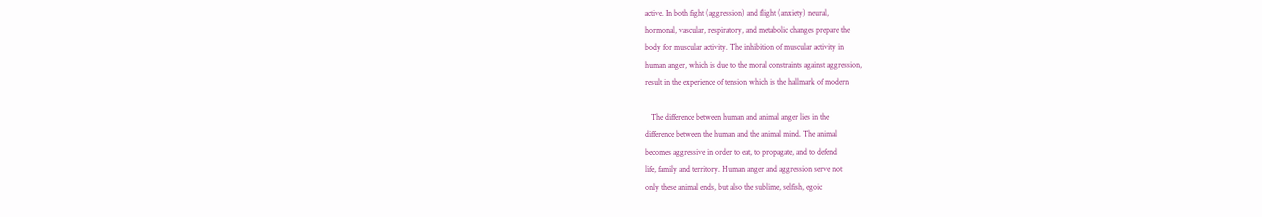active. In both fight (aggression) and flight (anxiety) neural,
hormonal, vascular, respiratory, and metabolic changes prepare the
body for muscular activity. The inhibition of muscular activity in
human anger, which is due to the moral constraints against aggression,
result in the experience of tension which is the hallmark of modern

   The difference between human and animal anger lies in the
difference between the human and the animal mind. The animal
becomes aggressive in order to eat, to propagate, and to defend
life, family and territory. Human anger and aggression serve not
only these animal ends, but also the sublime, selfish, egoic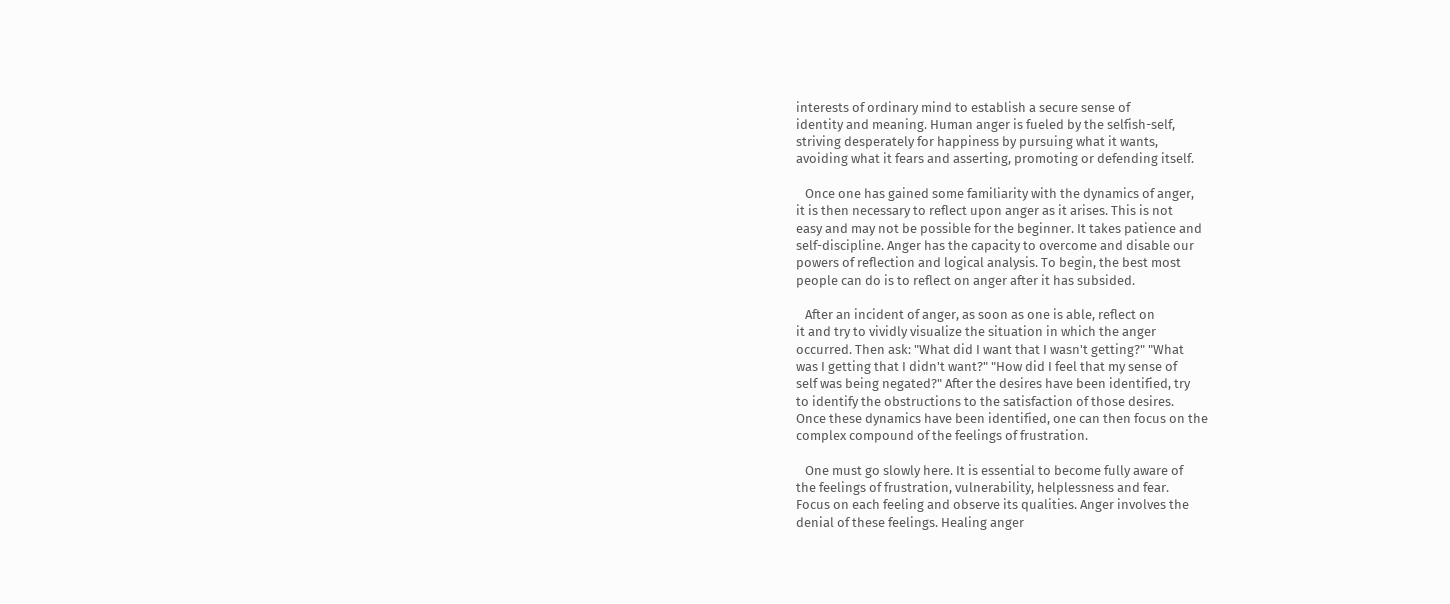interests of ordinary mind to establish a secure sense of
identity and meaning. Human anger is fueled by the selfish-self,
striving desperately for happiness by pursuing what it wants,
avoiding what it fears and asserting, promoting or defending itself.

   Once one has gained some familiarity with the dynamics of anger,
it is then necessary to reflect upon anger as it arises. This is not
easy and may not be possible for the beginner. It takes patience and
self-discipline. Anger has the capacity to overcome and disable our
powers of reflection and logical analysis. To begin, the best most
people can do is to reflect on anger after it has subsided.

   After an incident of anger, as soon as one is able, reflect on
it and try to vividly visualize the situation in which the anger
occurred. Then ask: "What did I want that I wasn't getting?" "What
was I getting that I didn't want?" "How did I feel that my sense of
self was being negated?" After the desires have been identified, try
to identify the obstructions to the satisfaction of those desires.
Once these dynamics have been identified, one can then focus on the
complex compound of the feelings of frustration.

   One must go slowly here. It is essential to become fully aware of
the feelings of frustration, vulnerability, helplessness and fear.
Focus on each feeling and observe its qualities. Anger involves the
denial of these feelings. Healing anger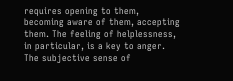requires opening to them,
becoming aware of them, accepting them. The feeling of helplessness,
in particular, is a key to anger. The subjective sense of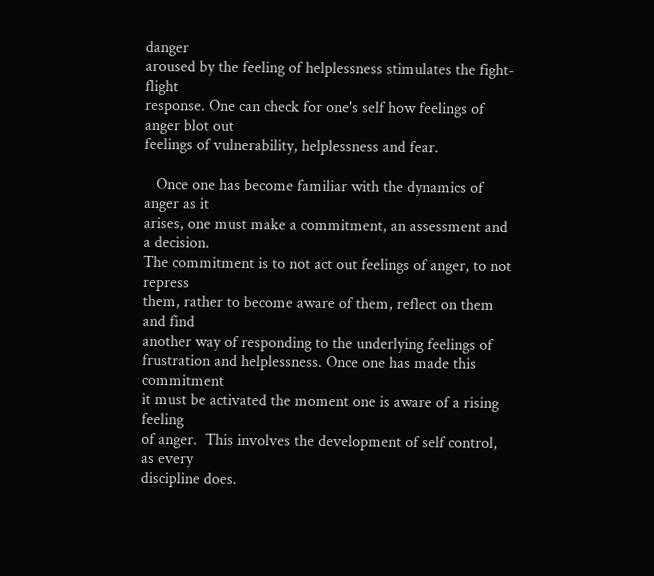danger
aroused by the feeling of helplessness stimulates the fight-flight
response. One can check for one's self how feelings of anger blot out
feelings of vulnerability, helplessness and fear.

   Once one has become familiar with the dynamics of anger as it
arises, one must make a commitment, an assessment and a decision.
The commitment is to not act out feelings of anger, to not repress
them, rather to become aware of them, reflect on them and find
another way of responding to the underlying feelings of
frustration and helplessness. Once one has made this commitment
it must be activated the moment one is aware of a rising feeling
of anger.  This involves the development of self control, as every
discipline does.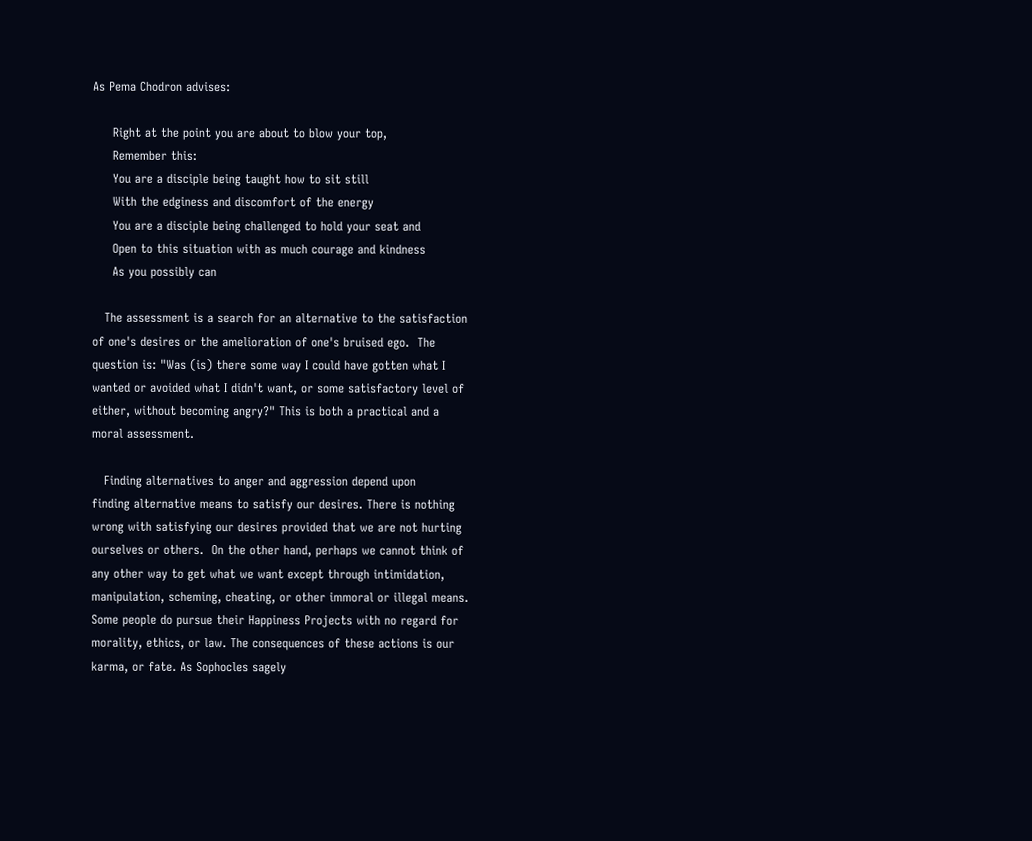As Pema Chodron advises:

     Right at the point you are about to blow your top,
     Remember this:
     You are a disciple being taught how to sit still
     With the edginess and discomfort of the energy
     You are a disciple being challenged to hold your seat and
     Open to this situation with as much courage and kindness
     As you possibly can

   The assessment is a search for an alternative to the satisfaction
of one's desires or the amelioration of one's bruised ego.  The
question is: "Was (is) there some way I could have gotten what I
wanted or avoided what I didn't want, or some satisfactory level of
either, without becoming angry?" This is both a practical and a
moral assessment.

   Finding alternatives to anger and aggression depend upon
finding alternative means to satisfy our desires. There is nothing
wrong with satisfying our desires provided that we are not hurting
ourselves or others.  On the other hand, perhaps we cannot think of
any other way to get what we want except through intimidation,
manipulation, scheming, cheating, or other immoral or illegal means.
Some people do pursue their Happiness Projects with no regard for
morality, ethics, or law. The consequences of these actions is our
karma, or fate. As Sophocles sagely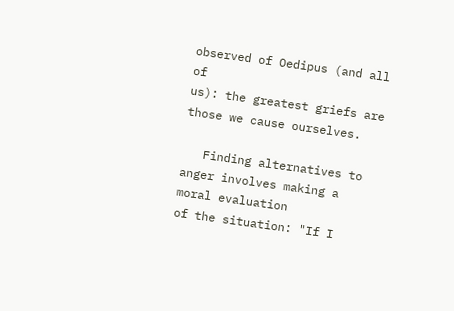observed of Oedipus (and all of
us): the greatest griefs are those we cause ourselves.

   Finding alternatives to anger involves making a moral evaluation
of the situation: "If I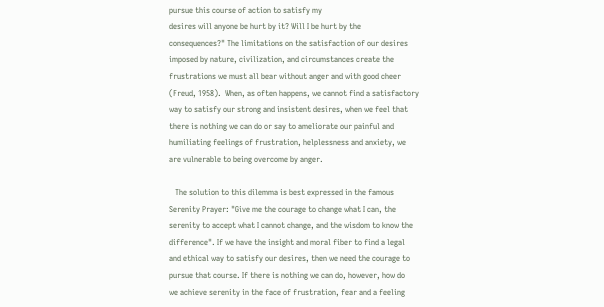pursue this course of action to satisfy my
desires will anyone be hurt by it? Will I be hurt by the
consequences?" The limitations on the satisfaction of our desires
imposed by nature, civilization, and circumstances create the
frustrations we must all bear without anger and with good cheer
(Freud, 1958).  When, as often happens, we cannot find a satisfactory
way to satisfy our strong and insistent desires, when we feel that
there is nothing we can do or say to ameliorate our painful and
humiliating feelings of frustration, helplessness and anxiety, we
are vulnerable to being overcome by anger.

   The solution to this dilemma is best expressed in the famous
Serenity Prayer: "Give me the courage to change what I can, the
serenity to accept what I cannot change, and the wisdom to know the
difference". If we have the insight and moral fiber to find a legal
and ethical way to satisfy our desires, then we need the courage to
pursue that course. If there is nothing we can do, however, how do
we achieve serenity in the face of frustration, fear and a feeling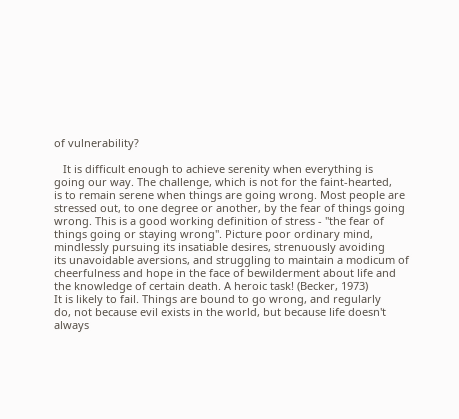of vulnerability?

   It is difficult enough to achieve serenity when everything is
going our way. The challenge, which is not for the faint-hearted,
is to remain serene when things are going wrong. Most people are
stressed out, to one degree or another, by the fear of things going
wrong. This is a good working definition of stress - "the fear of
things going or staying wrong". Picture poor ordinary mind,
mindlessly pursuing its insatiable desires, strenuously avoiding
its unavoidable aversions, and struggling to maintain a modicum of
cheerfulness and hope in the face of bewilderment about life and
the knowledge of certain death. A heroic task! (Becker, 1973)
It is likely to fail. Things are bound to go wrong, and regularly
do, not because evil exists in the world, but because life doesn't
always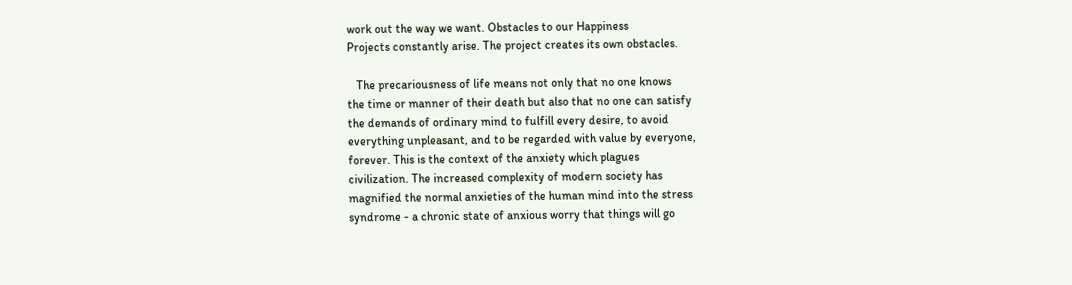work out the way we want. Obstacles to our Happiness
Projects constantly arise. The project creates its own obstacles.

   The precariousness of life means not only that no one knows
the time or manner of their death but also that no one can satisfy
the demands of ordinary mind to fulfill every desire, to avoid
everything unpleasant, and to be regarded with value by everyone,
forever. This is the context of the anxiety which plagues
civilization. The increased complexity of modern society has
magnified the normal anxieties of the human mind into the stress
syndrome - a chronic state of anxious worry that things will go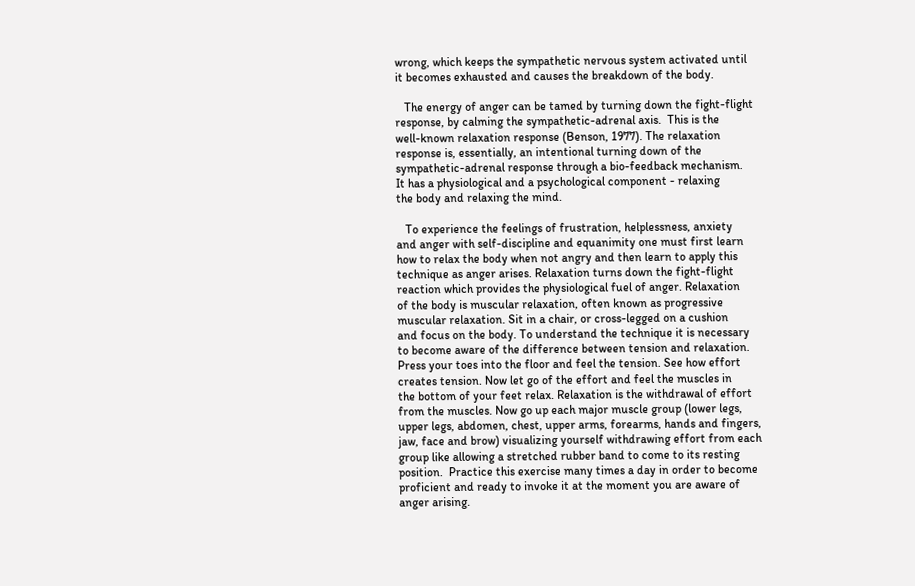wrong, which keeps the sympathetic nervous system activated until
it becomes exhausted and causes the breakdown of the body.

   The energy of anger can be tamed by turning down the fight-flight
response, by calming the sympathetic-adrenal axis.  This is the
well-known relaxation response (Benson, 1977). The relaxation
response is, essentially, an intentional turning down of the
sympathetic-adrenal response through a bio-feedback mechanism.
It has a physiological and a psychological component - relaxing
the body and relaxing the mind.

   To experience the feelings of frustration, helplessness, anxiety
and anger with self-discipline and equanimity one must first learn
how to relax the body when not angry and then learn to apply this
technique as anger arises. Relaxation turns down the fight-flight
reaction which provides the physiological fuel of anger. Relaxation
of the body is muscular relaxation, often known as progressive
muscular relaxation. Sit in a chair, or cross-legged on a cushion
and focus on the body. To understand the technique it is necessary
to become aware of the difference between tension and relaxation.
Press your toes into the floor and feel the tension. See how effort
creates tension. Now let go of the effort and feel the muscles in
the bottom of your feet relax. Relaxation is the withdrawal of effort
from the muscles. Now go up each major muscle group (lower legs,
upper legs, abdomen, chest, upper arms, forearms, hands and fingers,
jaw, face and brow) visualizing yourself withdrawing effort from each
group like allowing a stretched rubber band to come to its resting
position.  Practice this exercise many times a day in order to become
proficient and ready to invoke it at the moment you are aware of
anger arising.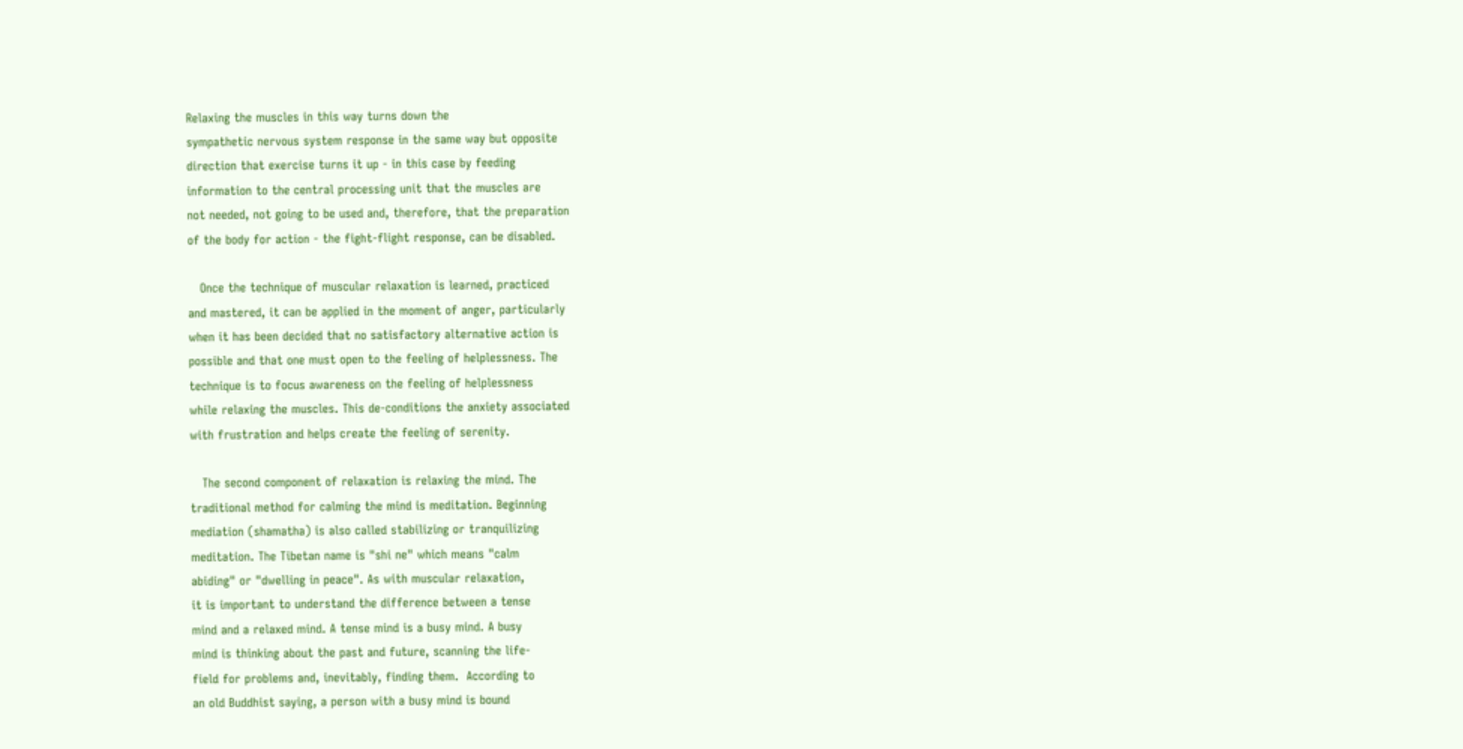Relaxing the muscles in this way turns down the
sympathetic nervous system response in the same way but opposite
direction that exercise turns it up - in this case by feeding
information to the central processing unit that the muscles are
not needed, not going to be used and, therefore, that the preparation
of the body for action - the fight-flight response, can be disabled.

   Once the technique of muscular relaxation is learned, practiced
and mastered, it can be applied in the moment of anger, particularly
when it has been decided that no satisfactory alternative action is
possible and that one must open to the feeling of helplessness. The
technique is to focus awareness on the feeling of helplessness
while relaxing the muscles. This de-conditions the anxiety associated
with frustration and helps create the feeling of serenity.

   The second component of relaxation is relaxing the mind. The
traditional method for calming the mind is meditation. Beginning
mediation (shamatha) is also called stabilizing or tranquilizing
meditation. The Tibetan name is "shi ne" which means "calm
abiding" or "dwelling in peace". As with muscular relaxation,
it is important to understand the difference between a tense
mind and a relaxed mind. A tense mind is a busy mind. A busy
mind is thinking about the past and future, scanning the life-
field for problems and, inevitably, finding them.  According to
an old Buddhist saying, a person with a busy mind is bound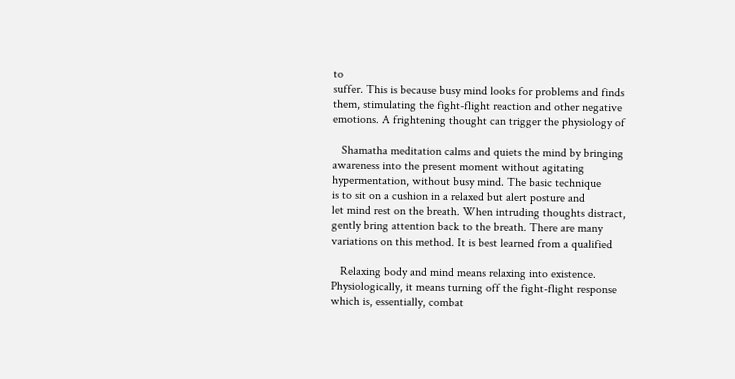to
suffer. This is because busy mind looks for problems and finds
them, stimulating the fight-flight reaction and other negative
emotions. A frightening thought can trigger the physiology of

   Shamatha meditation calms and quiets the mind by bringing
awareness into the present moment without agitating
hypermentation, without busy mind. The basic technique
is to sit on a cushion in a relaxed but alert posture and
let mind rest on the breath. When intruding thoughts distract,
gently bring attention back to the breath. There are many
variations on this method. It is best learned from a qualified

   Relaxing body and mind means relaxing into existence.
Physiologically, it means turning off the fight-flight response
which is, essentially, combat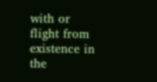with or flight from existence in
the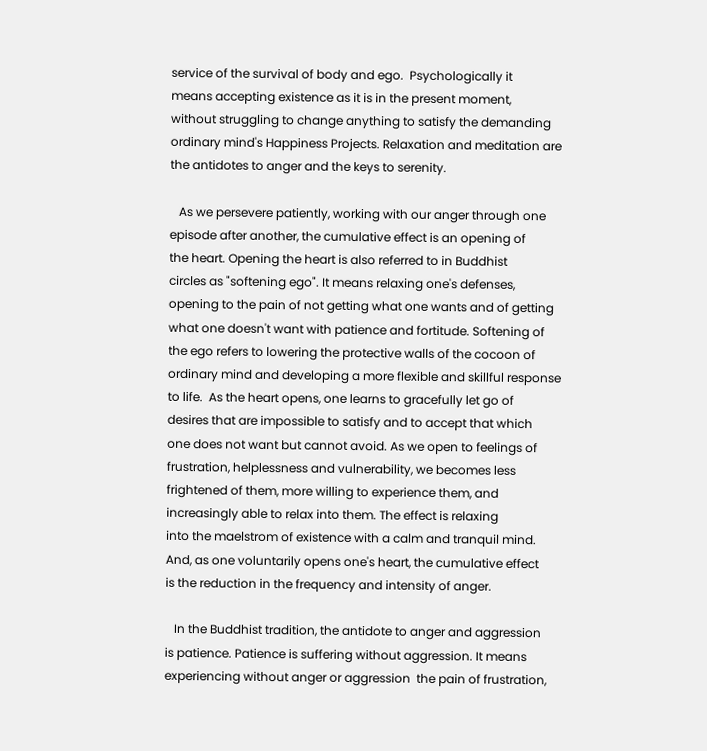service of the survival of body and ego.  Psychologically it
means accepting existence as it is in the present moment,
without struggling to change anything to satisfy the demanding
ordinary mind's Happiness Projects. Relaxation and meditation are
the antidotes to anger and the keys to serenity.

   As we persevere patiently, working with our anger through one
episode after another, the cumulative effect is an opening of
the heart. Opening the heart is also referred to in Buddhist
circles as "softening ego". It means relaxing one's defenses,
opening to the pain of not getting what one wants and of getting
what one doesn't want with patience and fortitude. Softening of
the ego refers to lowering the protective walls of the cocoon of
ordinary mind and developing a more flexible and skillful response
to life.  As the heart opens, one learns to gracefully let go of
desires that are impossible to satisfy and to accept that which
one does not want but cannot avoid. As we open to feelings of
frustration, helplessness and vulnerability, we becomes less
frightened of them, more willing to experience them, and
increasingly able to relax into them. The effect is relaxing
into the maelstrom of existence with a calm and tranquil mind.
And, as one voluntarily opens one's heart, the cumulative effect
is the reduction in the frequency and intensity of anger.

   In the Buddhist tradition, the antidote to anger and aggression
is patience. Patience is suffering without aggression. It means
experiencing without anger or aggression  the pain of frustration,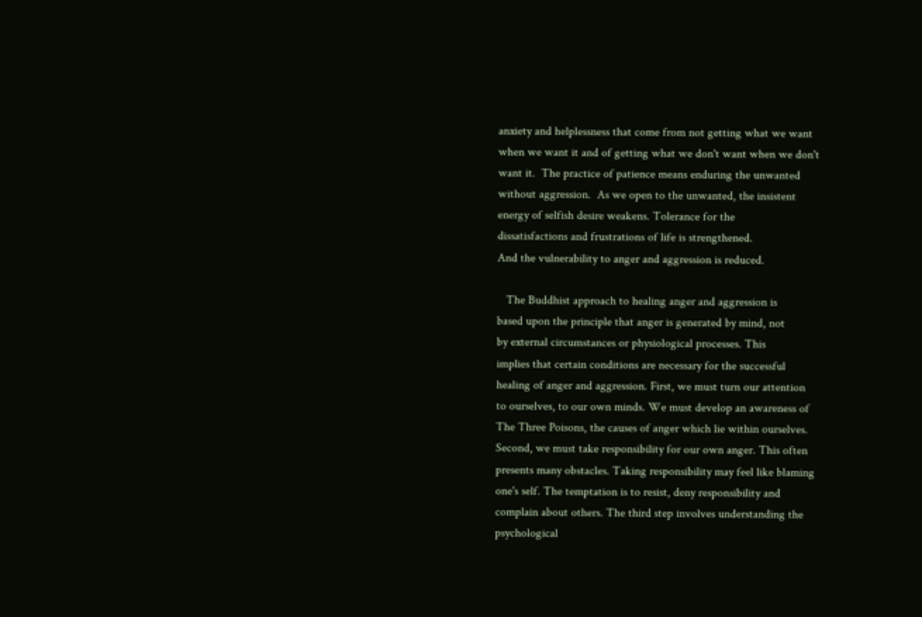anxiety and helplessness that come from not getting what we want
when we want it and of getting what we don't want when we don't
want it.  The practice of patience means enduring the unwanted
without aggression.  As we open to the unwanted, the insistent
energy of selfish desire weakens. Tolerance for the
dissatisfactions and frustrations of life is strengthened.
And the vulnerability to anger and aggression is reduced.

   The Buddhist approach to healing anger and aggression is
based upon the principle that anger is generated by mind, not
by external circumstances or physiological processes. This
implies that certain conditions are necessary for the successful
healing of anger and aggression. First, we must turn our attention
to ourselves, to our own minds. We must develop an awareness of
The Three Poisons, the causes of anger which lie within ourselves.
Second, we must take responsibility for our own anger. This often
presents many obstacles. Taking responsibility may feel like blaming
one's self. The temptation is to resist, deny responsibility and
complain about others. The third step involves understanding the
psychological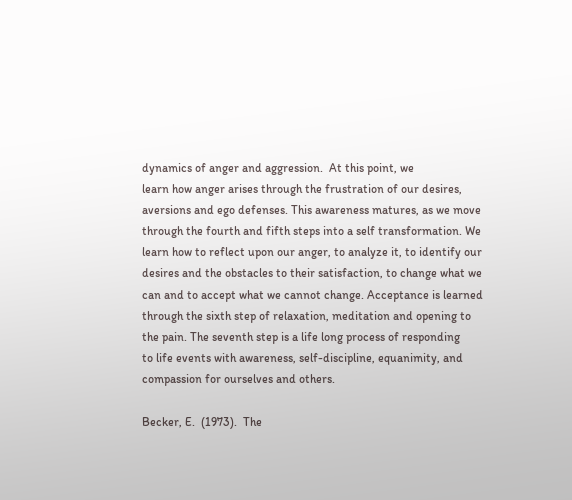dynamics of anger and aggression.  At this point, we
learn how anger arises through the frustration of our desires,
aversions and ego defenses. This awareness matures, as we move
through the fourth and fifth steps into a self transformation. We
learn how to reflect upon our anger, to analyze it, to identify our
desires and the obstacles to their satisfaction, to change what we
can and to accept what we cannot change. Acceptance is learned
through the sixth step of relaxation, meditation and opening to
the pain. The seventh step is a life long process of responding
to life events with awareness, self-discipline, equanimity, and
compassion for ourselves and others.

Becker, E.  (1973).  The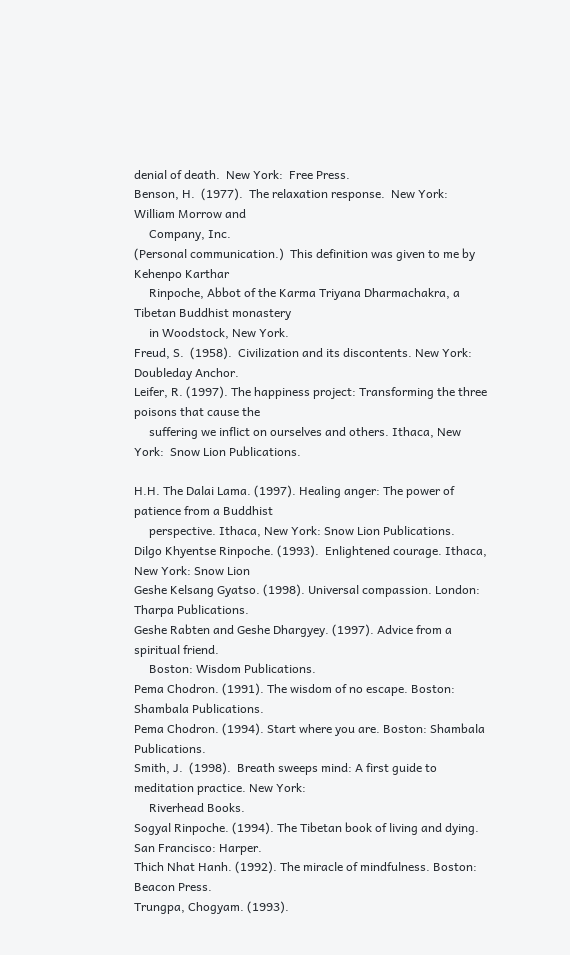denial of death.  New York:  Free Press.
Benson, H.  (1977).  The relaxation response.  New York: William Morrow and
     Company, Inc.
(Personal communication.)  This definition was given to me by Kehenpo Karthar
     Rinpoche, Abbot of the Karma Triyana Dharmachakra, a Tibetan Buddhist monastery
     in Woodstock, New York.
Freud, S.  (1958).  Civilization and its discontents. New York:  Doubleday Anchor.
Leifer, R. (1997). The happiness project: Transforming the three poisons that cause the
     suffering we inflict on ourselves and others. Ithaca, New York:  Snow Lion Publications.

H.H. The Dalai Lama. (1997). Healing anger: The power of patience from a Buddhist
     perspective. Ithaca, New York: Snow Lion Publications.
Dilgo Khyentse Rinpoche. (1993).  Enlightened courage. Ithaca, New York: Snow Lion
Geshe Kelsang Gyatso. (1998). Universal compassion. London: Tharpa Publications.
Geshe Rabten and Geshe Dhargyey. (1997). Advice from a spiritual friend.
     Boston: Wisdom Publications.
Pema Chodron. (1991). The wisdom of no escape. Boston: Shambala Publications.
Pema Chodron. (1994). Start where you are. Boston: Shambala Publications.
Smith, J.  (1998).  Breath sweeps mind: A first guide to meditation practice. New York:
     Riverhead Books.
Sogyal Rinpoche. (1994). The Tibetan book of living and dying. San Francisco: Harper.
Thich Nhat Hanh. (1992). The miracle of mindfulness. Boston: Beacon Press.
Trungpa, Chogyam. (1993).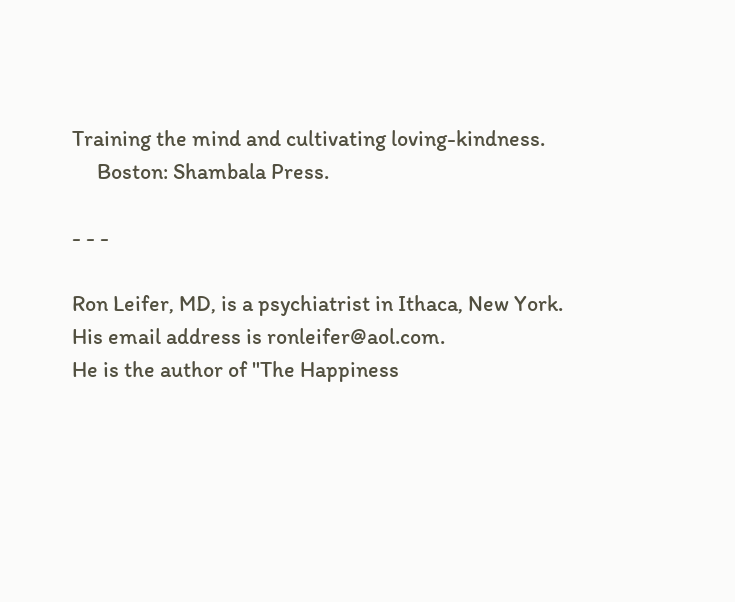Training the mind and cultivating loving-kindness.
     Boston: Shambala Press.

- - -

Ron Leifer, MD, is a psychiatrist in Ithaca, New York.
His email address is ronleifer@aol.com.
He is the author of "The Happiness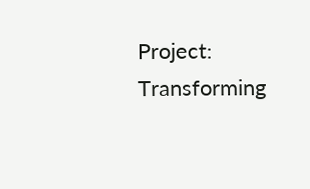Project: Transforming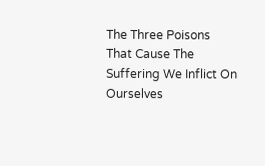The Three Poisons
That Cause The Suffering We Inflict On Ourselves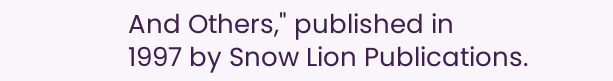And Others," published in
1997 by Snow Lion Publications.